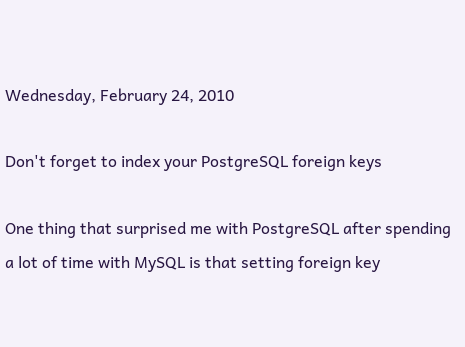Wednesday, February 24, 2010

Don't forget to index your PostgreSQL foreign keys

One thing that surprised me with PostgreSQL after spending a lot of time with MySQL is that setting foreign key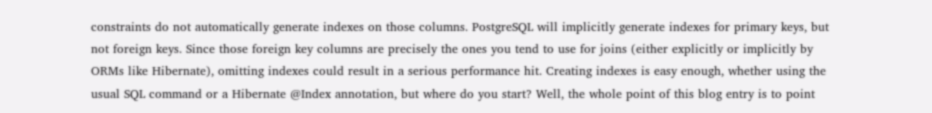constraints do not automatically generate indexes on those columns. PostgreSQL will implicitly generate indexes for primary keys, but not foreign keys. Since those foreign key columns are precisely the ones you tend to use for joins (either explicitly or implicitly by ORMs like Hibernate), omitting indexes could result in a serious performance hit. Creating indexes is easy enough, whether using the usual SQL command or a Hibernate @Index annotation, but where do you start? Well, the whole point of this blog entry is to point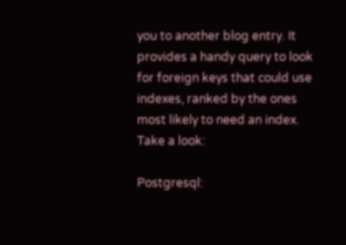you to another blog entry. It provides a handy query to look for foreign keys that could use indexes, ranked by the ones most likely to need an index. Take a look:

Postgresql: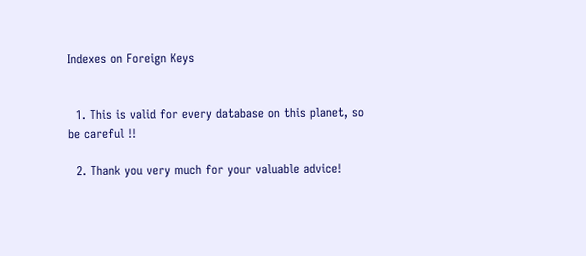Indexes on Foreign Keys


  1. This is valid for every database on this planet, so be careful !!

  2. Thank you very much for your valuable advice!